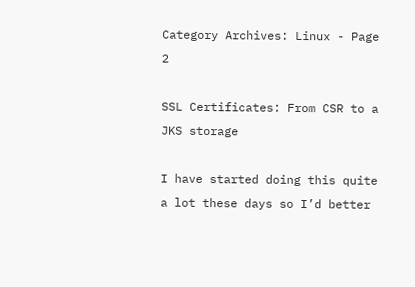Category Archives: Linux - Page 2

SSL Certificates: From CSR to a JKS storage

I have started doing this quite a lot these days so I’d better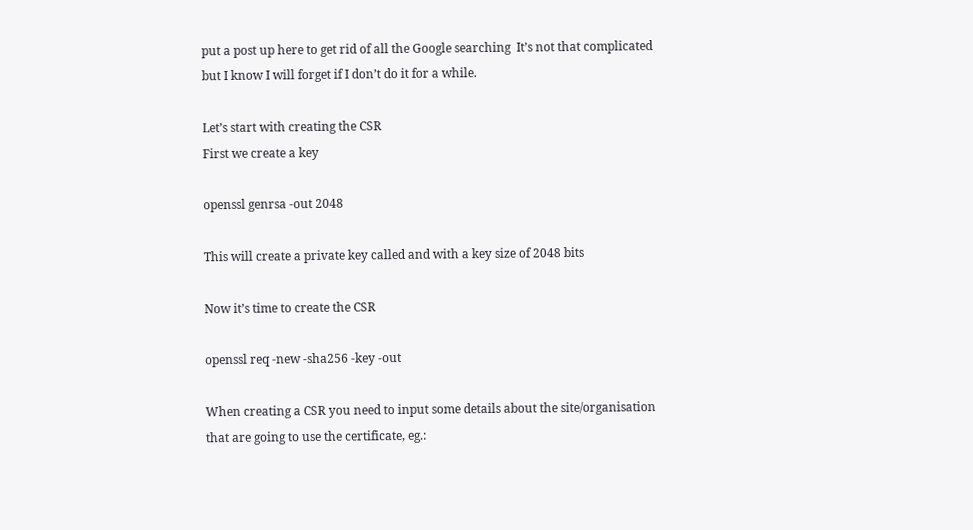put a post up here to get rid of all the Google searching  It’s not that complicated but I know I will forget if I don’t do it for a while.

Let’s start with creating the CSR
First we create a key

openssl genrsa -out 2048

This will create a private key called and with a key size of 2048 bits

Now it’s time to create the CSR

openssl req -new -sha256 -key -out

When creating a CSR you need to input some details about the site/organisation that are going to use the certificate, eg.: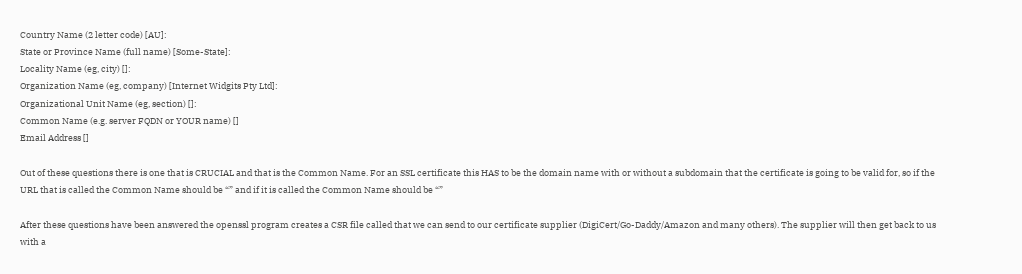Country Name (2 letter code) [AU]:
State or Province Name (full name) [Some-State]:
Locality Name (eg, city) []:
Organization Name (eg, company) [Internet Widgits Pty Ltd]:
Organizational Unit Name (eg, section) []:
Common Name (e.g. server FQDN or YOUR name) []
Email Address []

Out of these questions there is one that is CRUCIAL and that is the Common Name. For an SSL certificate this HAS to be the domain name with or without a subdomain that the certificate is going to be valid for, so if the URL that is called the Common Name should be “” and if it is called the Common Name should be “”

After these questions have been answered the openssl program creates a CSR file called that we can send to our certificate supplier (DigiCert/Go-Daddy/Amazon and many others). The supplier will then get back to us with a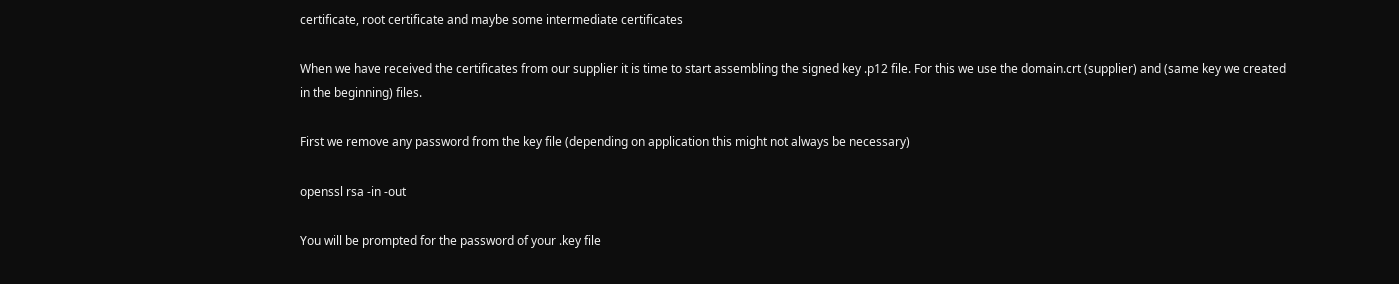certificate, root certificate and maybe some intermediate certificates

When we have received the certificates from our supplier it is time to start assembling the signed key .p12 file. For this we use the domain.crt (supplier) and (same key we created in the beginning) files.

First we remove any password from the key file (depending on application this might not always be necessary)

openssl rsa -in -out

You will be prompted for the password of your .key file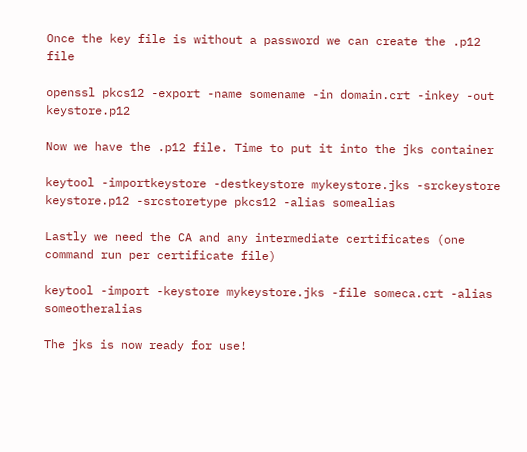Once the key file is without a password we can create the .p12 file

openssl pkcs12 -export -name somename -in domain.crt -inkey -out keystore.p12

Now we have the .p12 file. Time to put it into the jks container

keytool -importkeystore -destkeystore mykeystore.jks -srckeystore keystore.p12 -srcstoretype pkcs12 -alias somealias

Lastly we need the CA and any intermediate certificates (one command run per certificate file)

keytool -import -keystore mykeystore.jks -file someca.crt -alias someotheralias

The jks is now ready for use!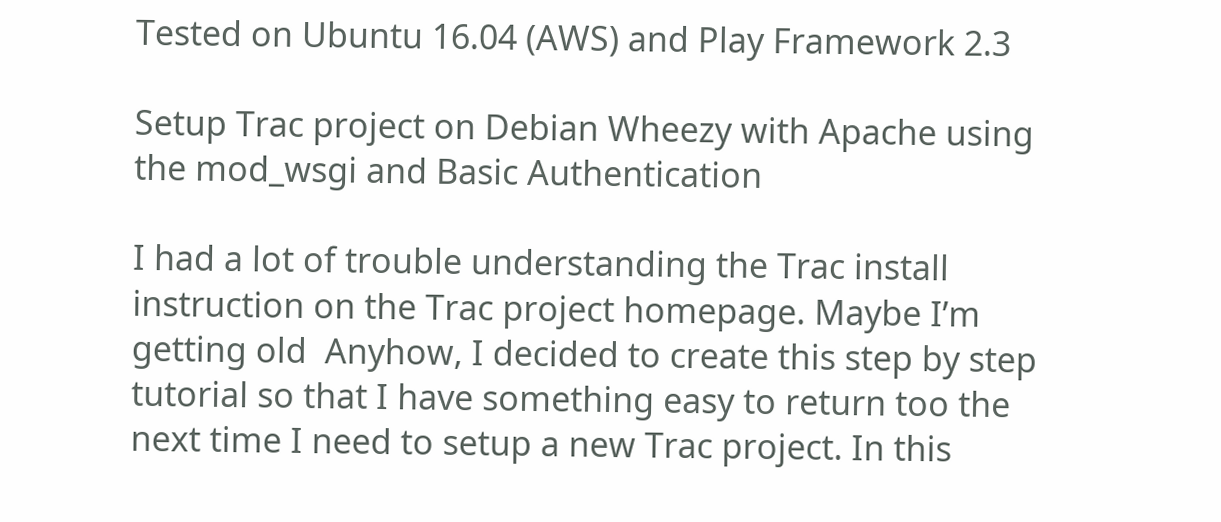Tested on Ubuntu 16.04 (AWS) and Play Framework 2.3

Setup Trac project on Debian Wheezy with Apache using the mod_wsgi and Basic Authentication

I had a lot of trouble understanding the Trac install instruction on the Trac project homepage. Maybe I’m getting old  Anyhow, I decided to create this step by step tutorial so that I have something easy to return too the next time I need to setup a new Trac project. In this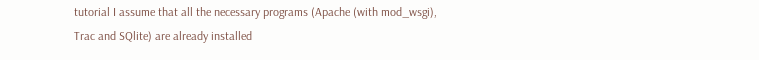tutorial I assume that all the necessary programs (Apache (with mod_wsgi), Trac and SQlite) are already installed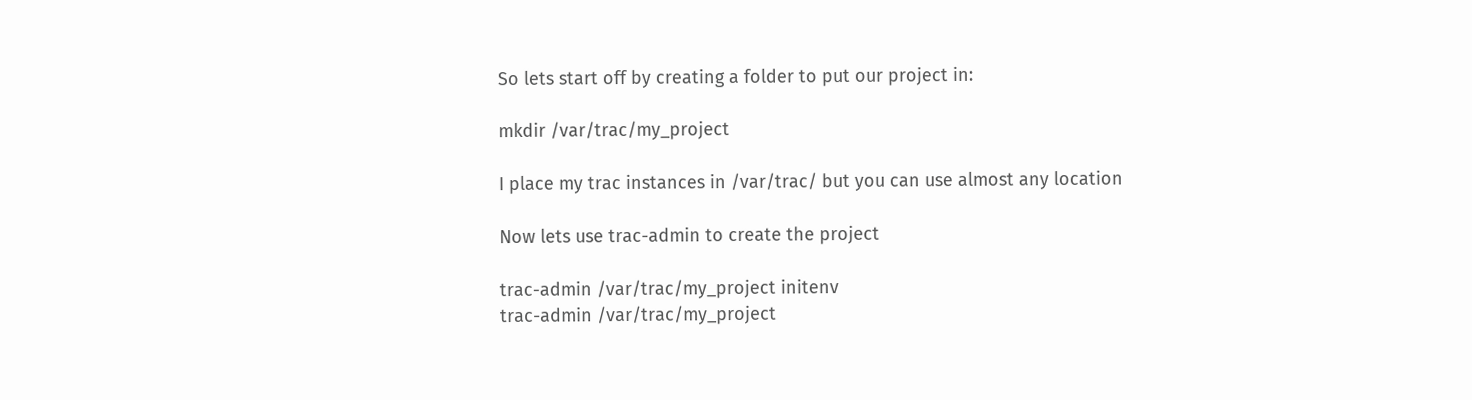So lets start off by creating a folder to put our project in:

mkdir /var/trac/my_project

I place my trac instances in /var/trac/ but you can use almost any location

Now lets use trac-admin to create the project

trac-admin /var/trac/my_project initenv
trac-admin /var/trac/my_project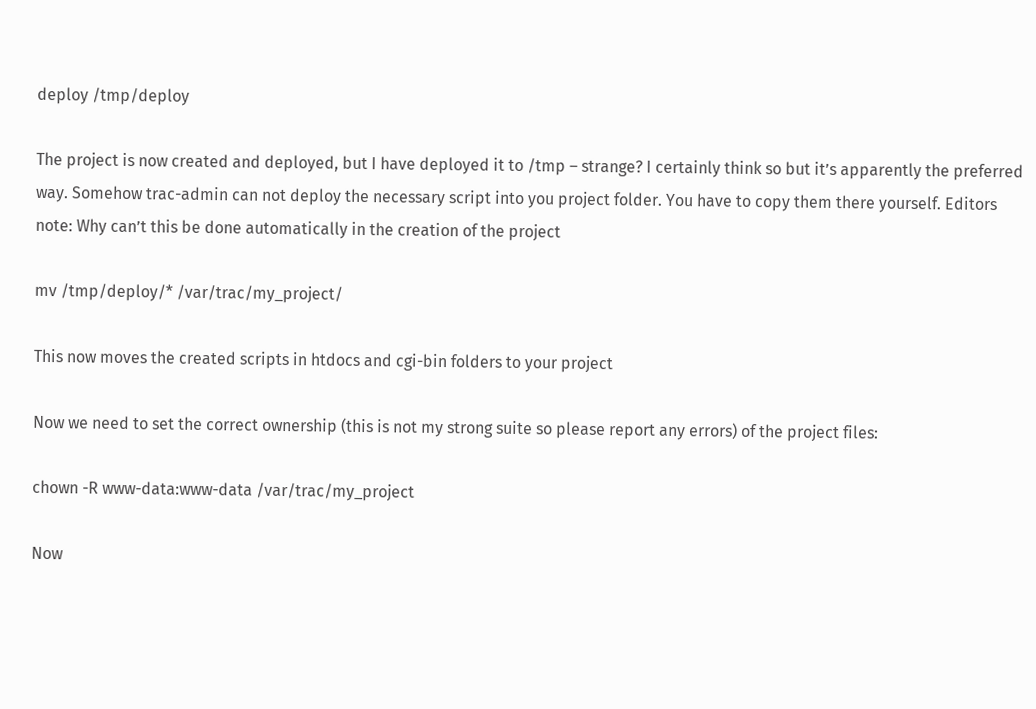deploy /tmp/deploy

The project is now created and deployed, but I have deployed it to /tmp – strange? I certainly think so but it’s apparently the preferred way. Somehow trac-admin can not deploy the necessary script into you project folder. You have to copy them there yourself. Editors note: Why can’t this be done automatically in the creation of the project

mv /tmp/deploy/* /var/trac/my_project/

This now moves the created scripts in htdocs and cgi-bin folders to your project

Now we need to set the correct ownership (this is not my strong suite so please report any errors) of the project files:

chown -R www-data:www-data /var/trac/my_project

Now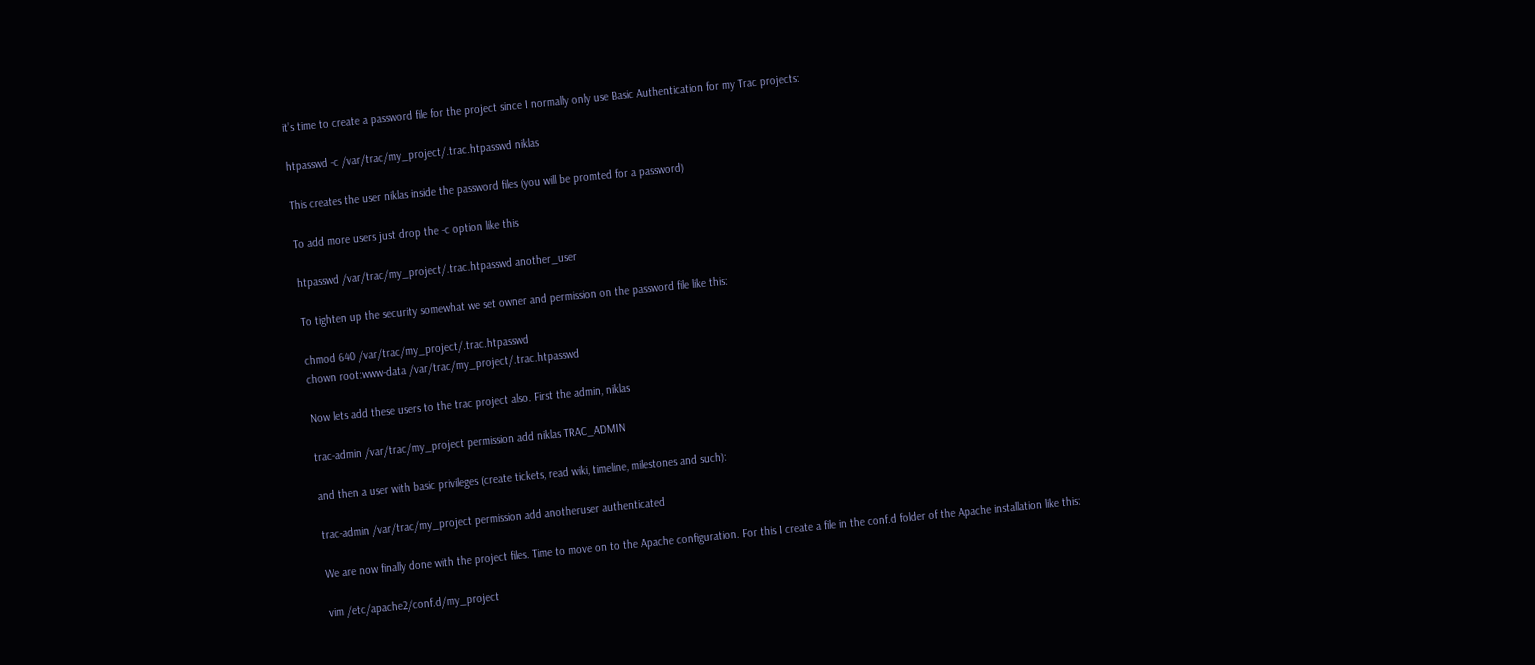it’s time to create a password file for the project since I normally only use Basic Authentication for my Trac projects:

htpasswd -c /var/trac/my_project/.trac.htpasswd niklas

This creates the user niklas inside the password files (you will be promted for a password)

To add more users just drop the -c option like this

htpasswd /var/trac/my_project/.trac.htpasswd another_user

To tighten up the security somewhat we set owner and permission on the password file like this:

chmod 640 /var/trac/my_project/.trac.htpasswd
chown root:www-data /var/trac/my_project/.trac.htpasswd

Now lets add these users to the trac project also. First the admin, niklas

trac-admin /var/trac/my_project permission add niklas TRAC_ADMIN

and then a user with basic privileges (create tickets, read wiki, timeline, milestones and such):

trac-admin /var/trac/my_project permission add anotheruser authenticated

We are now finally done with the project files. Time to move on to the Apache configuration. For this I create a file in the conf.d folder of the Apache installation like this:

vim /etc/apache2/conf.d/my_project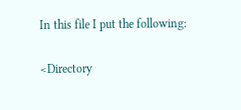In this file I put the following:

<Directory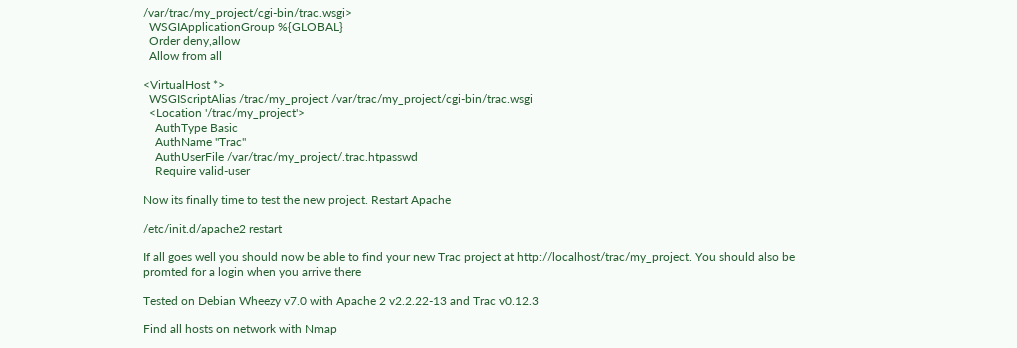/var/trac/my_project/cgi-bin/trac.wsgi>
  WSGIApplicationGroup %{GLOBAL}
  Order deny,allow
  Allow from all

<VirtualHost *>
  WSGIScriptAlias /trac/my_project /var/trac/my_project/cgi-bin/trac.wsgi
  <Location '/trac/my_project'>
    AuthType Basic
    AuthName "Trac"
    AuthUserFile /var/trac/my_project/.trac.htpasswd
    Require valid-user

Now its finally time to test the new project. Restart Apache

/etc/init.d/apache2 restart

If all goes well you should now be able to find your new Trac project at http://localhost/trac/my_project. You should also be promted for a login when you arrive there

Tested on Debian Wheezy v7.0 with Apache 2 v2.2.22-13 and Trac v0.12.3

Find all hosts on network with Nmap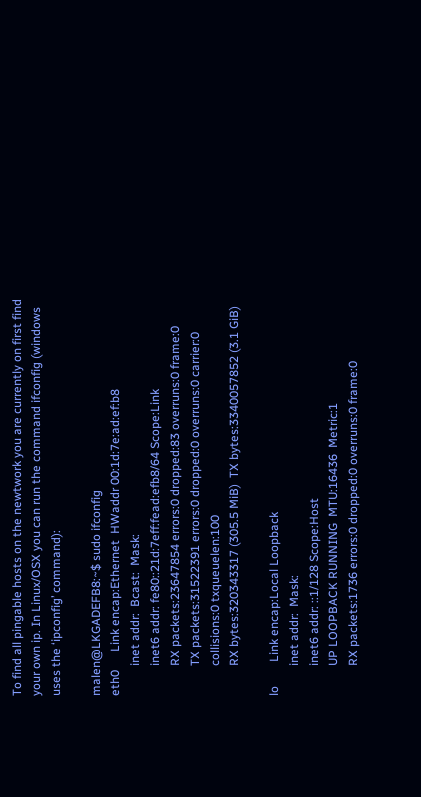To find all pingable hosts on the newtwork you are currently on first find your own ip. In Linux/OSX you can run the command ifconfig (windows uses the ‘ipconfig’ command):

malen@LKGADEFB8:~$ sudo ifconfig
eth0      Link encap:Ethernet  HWaddr 00:1d:7e:ad:ef:b8
          inet addr:  Bcast:  Mask:
          inet6 addr: fe80::21d:7eff:fead:efb8/64 Scope:Link
          RX packets:23647854 errors:0 dropped:83 overruns:0 frame:0
          TX packets:31522391 errors:0 dropped:0 overruns:0 carrier:0
          collisions:0 txqueuelen:100
          RX bytes:320343317 (305.5 MiB)  TX bytes:3340057852 (3.1 GiB)

lo        Link encap:Local Loopback
          inet addr:  Mask:
          inet6 addr: ::1/128 Scope:Host
          UP LOOPBACK RUNNING  MTU:16436  Metric:1
          RX packets:1736 errors:0 dropped:0 overruns:0 frame:0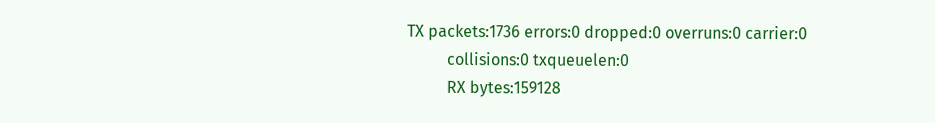TX packets:1736 errors:0 dropped:0 overruns:0 carrier:0
          collisions:0 txqueuelen:0
          RX bytes:159128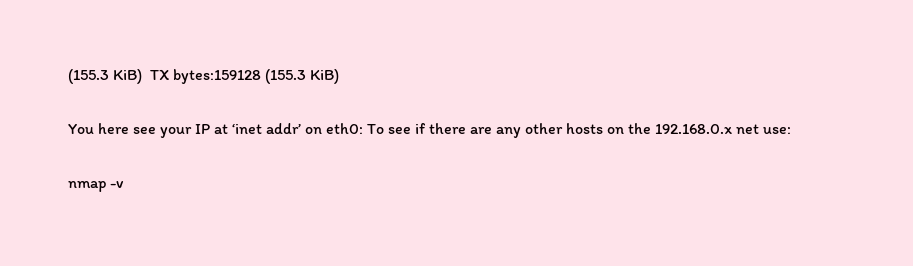(155.3 KiB)  TX bytes:159128 (155.3 KiB)

You here see your IP at ‘inet addr’ on eth0: To see if there are any other hosts on the 192.168.0.x net use:

nmap -v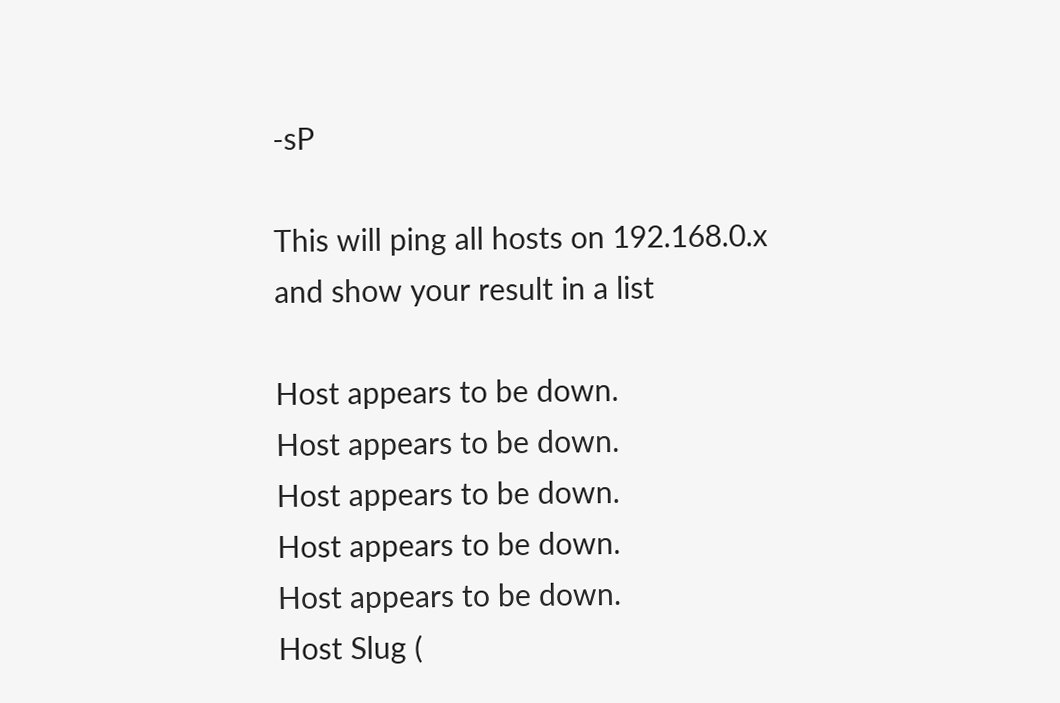-sP

This will ping all hosts on 192.168.0.x and show your result in a list

Host appears to be down.
Host appears to be down.
Host appears to be down.
Host appears to be down.
Host appears to be down.
Host Slug (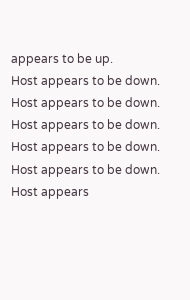appears to be up.
Host appears to be down.
Host appears to be down.
Host appears to be down.
Host appears to be down.
Host appears to be down.
Host appears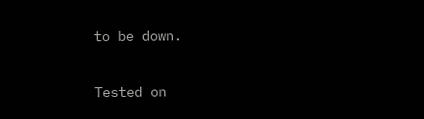to be down.

Tested on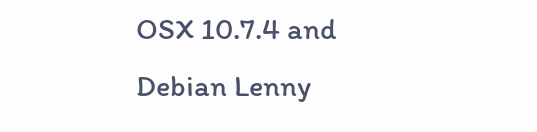OSX 10.7.4 and Debian Lenny